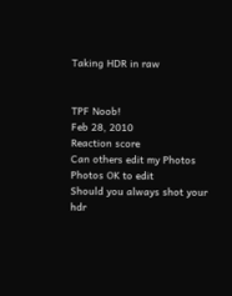Taking HDR in raw


TPF Noob!
Feb 28, 2010
Reaction score
Can others edit my Photos
Photos OK to edit
Should you always shot your hdr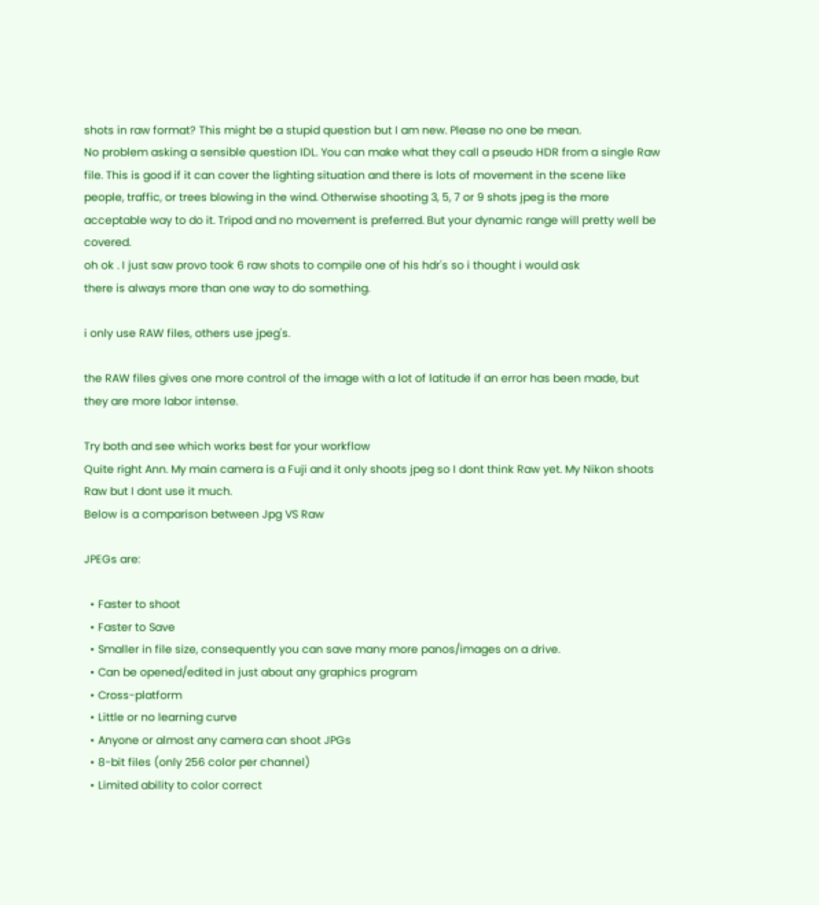shots in raw format? This might be a stupid question but I am new. Please no one be mean.
No problem asking a sensible question IDL. You can make what they call a pseudo HDR from a single Raw file. This is good if it can cover the lighting situation and there is lots of movement in the scene like people, traffic, or trees blowing in the wind. Otherwise shooting 3, 5, 7 or 9 shots jpeg is the more acceptable way to do it. Tripod and no movement is preferred. But your dynamic range will pretty well be covered.
oh ok . I just saw provo took 6 raw shots to compile one of his hdr's so i thought i would ask
there is always more than one way to do something.

i only use RAW files, others use jpeg's.

the RAW files gives one more control of the image with a lot of latitude if an error has been made, but they are more labor intense.

Try both and see which works best for your workflow
Quite right Ann. My main camera is a Fuji and it only shoots jpeg so I dont think Raw yet. My Nikon shoots Raw but I dont use it much.
Below is a comparison between Jpg VS Raw

JPEGs are:

  • Faster to shoot
  • Faster to Save
  • Smaller in file size, consequently you can save many more panos/images on a drive.
  • Can be opened/edited in just about any graphics program
  • Cross-platform
  • Little or no learning curve
  • Anyone or almost any camera can shoot JPGs
  • 8-bit files (only 256 color per channel)
  • Limited ability to color correct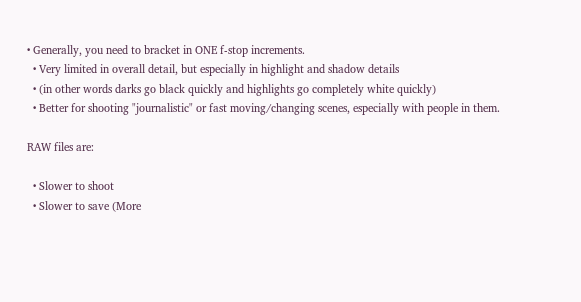• Generally, you need to bracket in ONE f-stop increments.
  • Very limited in overall detail, but especially in highlight and shadow details
  • (in other words darks go black quickly and highlights go completely white quickly)
  • Better for shooting "journalistic" or fast moving/changing scenes, especially with people in them.

RAW files are:

  • Slower to shoot
  • Slower to save (More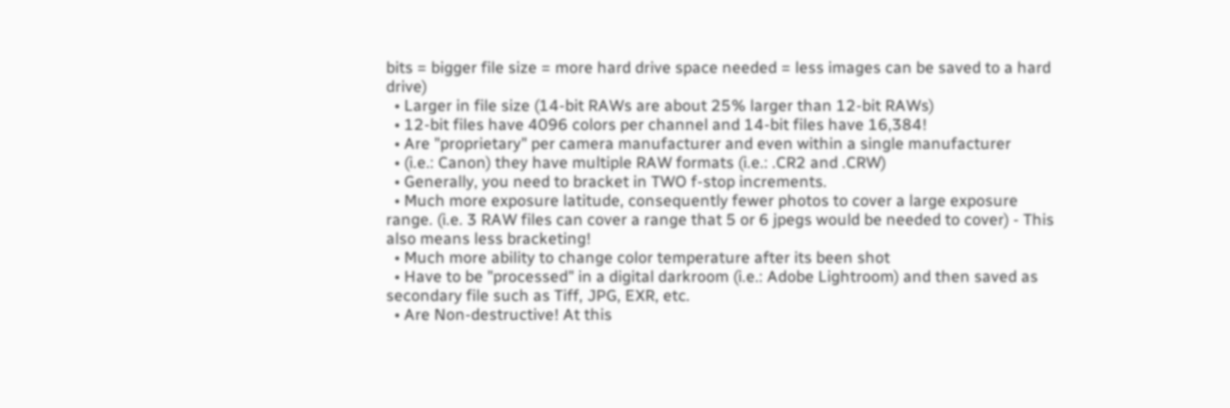bits = bigger file size = more hard drive space needed = less images can be saved to a hard drive)
  • Larger in file size (14-bit RAWs are about 25% larger than 12-bit RAWs)
  • 12-bit files have 4096 colors per channel and 14-bit files have 16,384!
  • Are "proprietary" per camera manufacturer and even within a single manufacturer
  • (i.e.: Canon) they have multiple RAW formats (i.e.: .CR2 and .CRW)
  • Generally, you need to bracket in TWO f-stop increments.
  • Much more exposure latitude, consequently fewer photos to cover a large exposure range. (i.e. 3 RAW files can cover a range that 5 or 6 jpegs would be needed to cover) - This also means less bracketing!
  • Much more ability to change color temperature after its been shot
  • Have to be "processed" in a digital darkroom (i.e.: Adobe Lightroom) and then saved as secondary file such as Tiff, JPG, EXR, etc.
  • Are Non-destructive! At this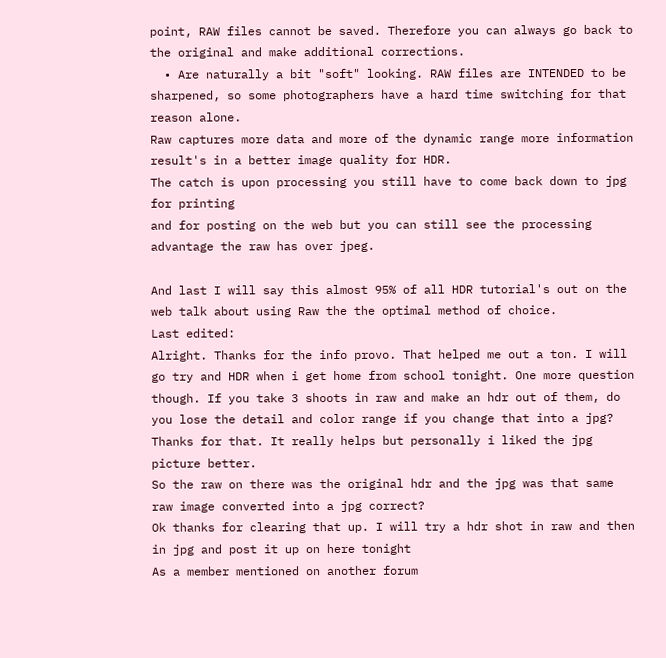point, RAW files cannot be saved. Therefore you can always go back to the original and make additional corrections.
  • Are naturally a bit "soft" looking. RAW files are INTENDED to be sharpened, so some photographers have a hard time switching for that reason alone.
Raw captures more data and more of the dynamic range more information result's in a better image quality for HDR.
The catch is upon processing you still have to come back down to jpg for printing
and for posting on the web but you can still see the processing advantage the raw has over jpeg.

And last I will say this almost 95% of all HDR tutorial's out on the web talk about using Raw the the optimal method of choice.
Last edited:
Alright. Thanks for the info provo. That helped me out a ton. I will go try and HDR when i get home from school tonight. One more question though. If you take 3 shoots in raw and make an hdr out of them, do you lose the detail and color range if you change that into a jpg?
Thanks for that. It really helps but personally i liked the jpg picture better.
So the raw on there was the original hdr and the jpg was that same raw image converted into a jpg correct?
Ok thanks for clearing that up. I will try a hdr shot in raw and then in jpg and post it up on here tonight
As a member mentioned on another forum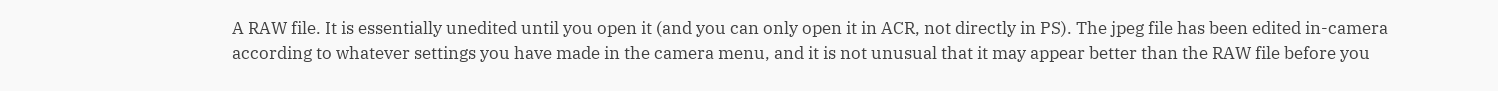A RAW file. It is essentially unedited until you open it (and you can only open it in ACR, not directly in PS). The jpeg file has been edited in-camera according to whatever settings you have made in the camera menu, and it is not unusual that it may appear better than the RAW file before you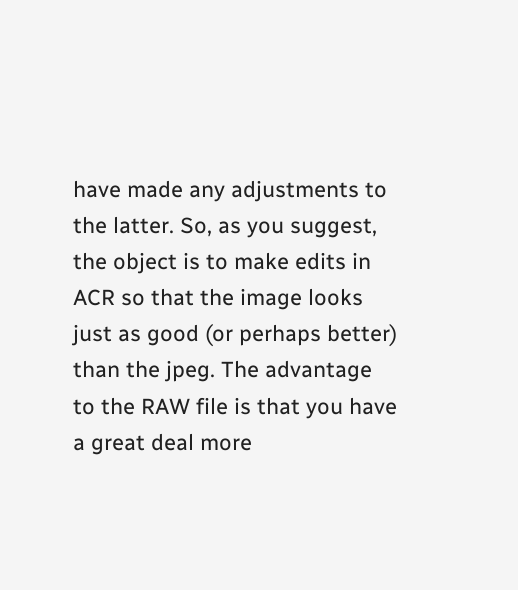have made any adjustments to the latter. So, as you suggest, the object is to make edits in ACR so that the image looks just as good (or perhaps better) than the jpeg. The advantage to the RAW file is that you have a great deal more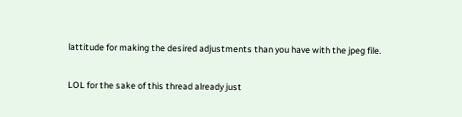lattitude for making the desired adjustments than you have with the jpeg file.

LOL for the sake of this thread already just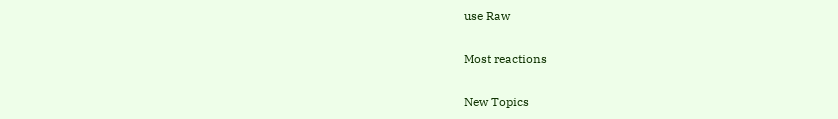use Raw

Most reactions

New Topics